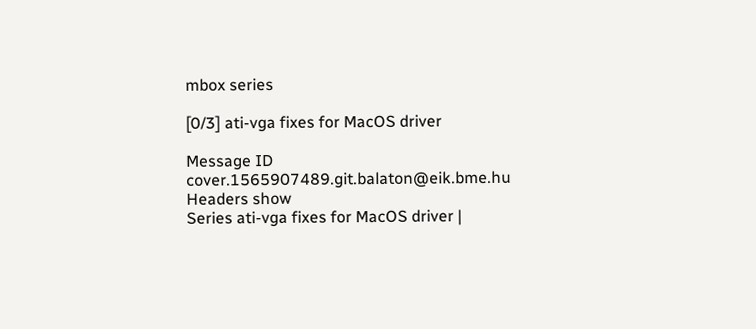mbox series

[0/3] ati-vga fixes for MacOS driver

Message ID cover.1565907489.git.balaton@eik.bme.hu
Headers show
Series ati-vga fixes for MacOS driver |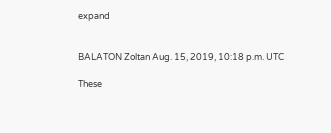expand


BALATON Zoltan Aug. 15, 2019, 10:18 p.m. UTC

These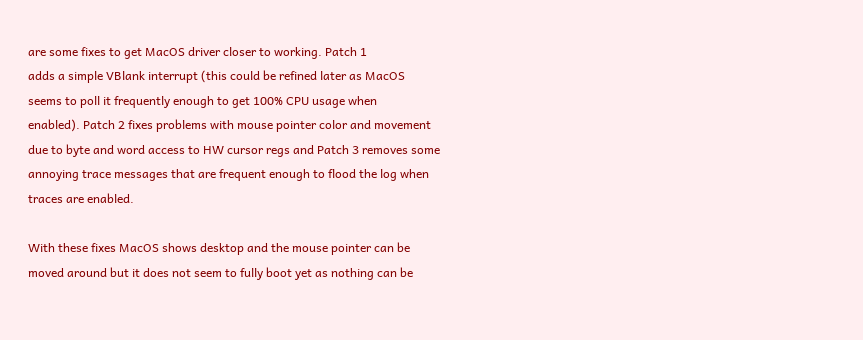are some fixes to get MacOS driver closer to working. Patch 1
adds a simple VBlank interrupt (this could be refined later as MacOS
seems to poll it frequently enough to get 100% CPU usage when
enabled). Patch 2 fixes problems with mouse pointer color and movement
due to byte and word access to HW cursor regs and Patch 3 removes some
annoying trace messages that are frequent enough to flood the log when
traces are enabled.

With these fixes MacOS shows desktop and the mouse pointer can be
moved around but it does not seem to fully boot yet as nothing can be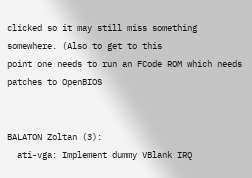clicked so it may still miss something somewhere. (Also to get to this
point one needs to run an FCode ROM which needs patches to OpenBIOS


BALATON Zoltan (3):
  ati-vga: Implement dummy VBlank IRQ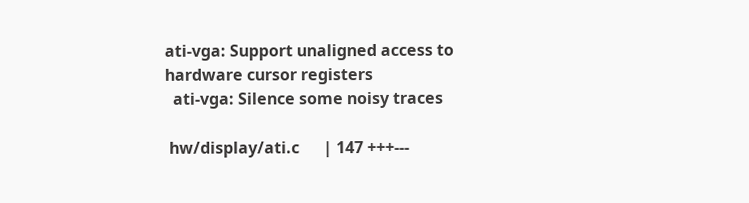ati-vga: Support unaligned access to hardware cursor registers
  ati-vga: Silence some noisy traces

 hw/display/ati.c      | 147 +++---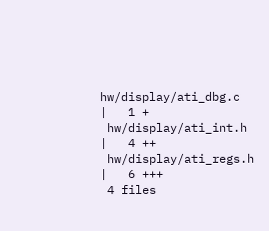hw/display/ati_dbg.c  |   1 +
 hw/display/ati_int.h  |   4 ++
 hw/display/ati_regs.h |   6 +++
 4 files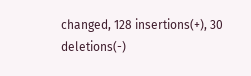changed, 128 insertions(+), 30 deletions(-)